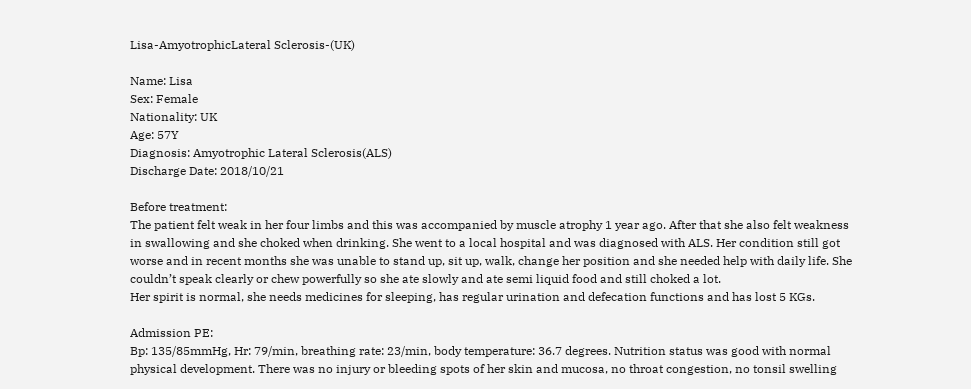Lisa-AmyotrophicLateral Sclerosis-(UK)

Name: Lisa
Sex: Female
Nationality: UK
Age: 57Y
Diagnosis: Amyotrophic Lateral Sclerosis(ALS)
Discharge Date: 2018/10/21

Before treatment:
The patient felt weak in her four limbs and this was accompanied by muscle atrophy 1 year ago. After that she also felt weakness in swallowing and she choked when drinking. She went to a local hospital and was diagnosed with ALS. Her condition still got worse and in recent months she was unable to stand up, sit up, walk, change her position and she needed help with daily life. She couldn’t speak clearly or chew powerfully so she ate slowly and ate semi liquid food and still choked a lot.
Her spirit is normal, she needs medicines for sleeping, has regular urination and defecation functions and has lost 5 KGs.

Admission PE:
Bp: 135/85mmHg, Hr: 79/min, breathing rate: 23/min, body temperature: 36.7 degrees. Nutrition status was good with normal physical development. There was no injury or bleeding spots of her skin and mucosa, no throat congestion, no tonsil swelling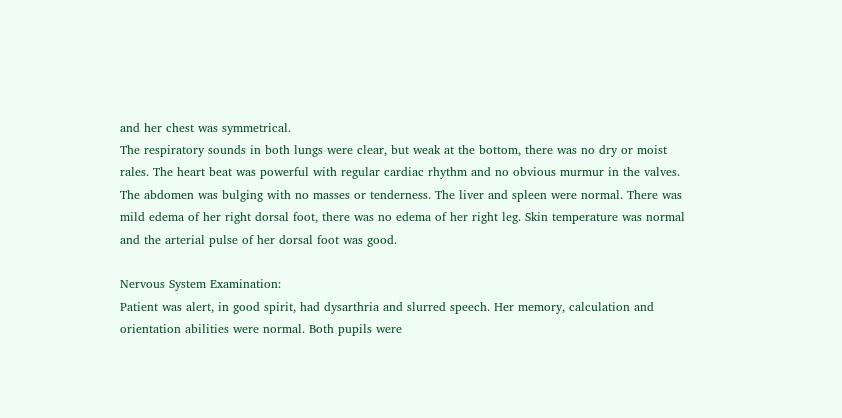and her chest was symmetrical.
The respiratory sounds in both lungs were clear, but weak at the bottom, there was no dry or moist rales. The heart beat was powerful with regular cardiac rhythm and no obvious murmur in the valves. The abdomen was bulging with no masses or tenderness. The liver and spleen were normal. There was mild edema of her right dorsal foot, there was no edema of her right leg. Skin temperature was normal and the arterial pulse of her dorsal foot was good.

Nervous System Examination:
Patient was alert, in good spirit, had dysarthria and slurred speech. Her memory, calculation and orientation abilities were normal. Both pupils were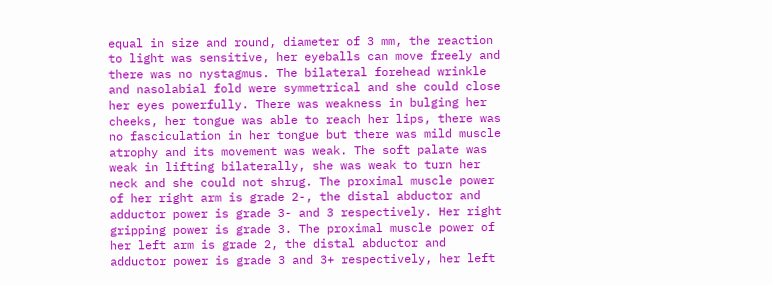equal in size and round, diameter of 3 mm, the reaction to light was sensitive, her eyeballs can move freely and there was no nystagmus. The bilateral forehead wrinkle and nasolabial fold were symmetrical and she could close her eyes powerfully. There was weakness in bulging her cheeks, her tongue was able to reach her lips, there was no fasciculation in her tongue but there was mild muscle atrophy and its movement was weak. The soft palate was weak in lifting bilaterally, she was weak to turn her neck and she could not shrug. The proximal muscle power of her right arm is grade 2-, the distal abductor and adductor power is grade 3- and 3 respectively. Her right gripping power is grade 3. The proximal muscle power of her left arm is grade 2, the distal abductor and adductor power is grade 3 and 3+ respectively, her left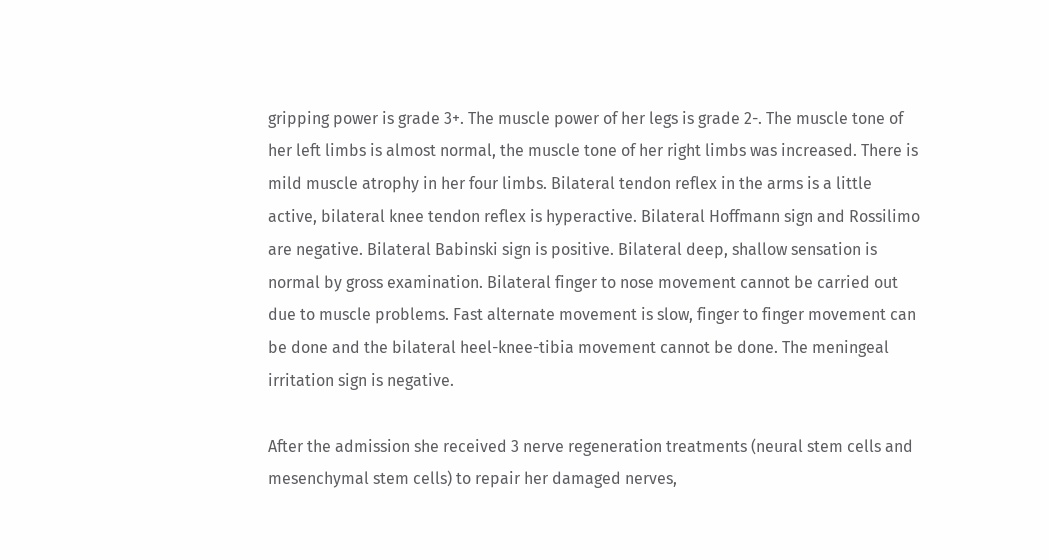gripping power is grade 3+. The muscle power of her legs is grade 2-. The muscle tone of her left limbs is almost normal, the muscle tone of her right limbs was increased. There is mild muscle atrophy in her four limbs. Bilateral tendon reflex in the arms is a little active, bilateral knee tendon reflex is hyperactive. Bilateral Hoffmann sign and Rossilimo are negative. Bilateral Babinski sign is positive. Bilateral deep, shallow sensation is normal by gross examination. Bilateral finger to nose movement cannot be carried out due to muscle problems. Fast alternate movement is slow, finger to finger movement can be done and the bilateral heel-knee-tibia movement cannot be done. The meningeal irritation sign is negative.

After the admission she received 3 nerve regeneration treatments (neural stem cells and mesenchymal stem cells) to repair her damaged nerves,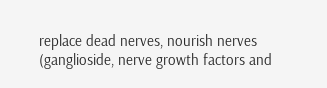replace dead nerves, nourish nerves (ganglioside, nerve growth factors and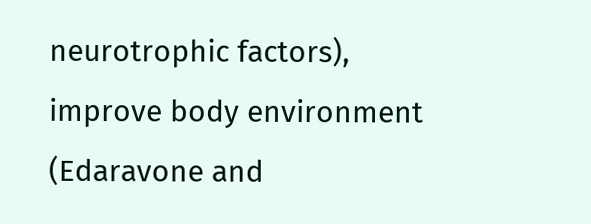neurotrophic factors), improve body environment (Edaravone and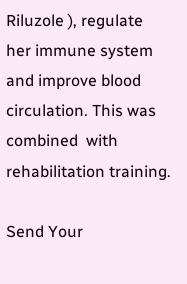Riluzole ), regulate her immune system and improve blood circulation. This was combined  with rehabilitation training.

Send Your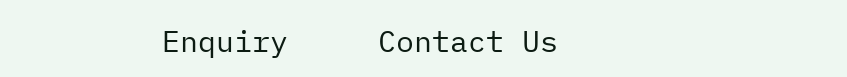Enquiry     Contact Us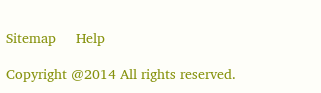Sitemap     Help

Copyright @2014 All rights reserved.